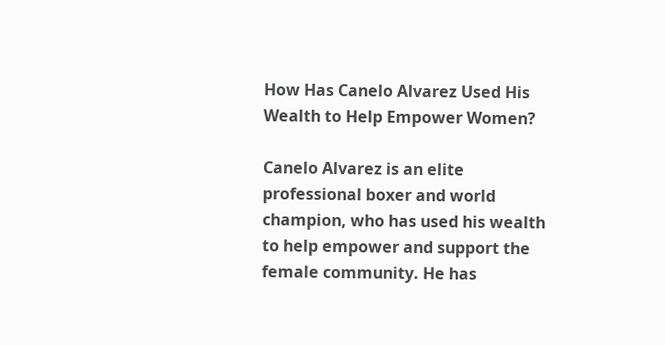How Has Canelo Alvarez Used His Wealth to Help Empower Women?

Canelo Alvarez is an elite professional boxer and world champion, who has used his wealth to help empower and support the female community. He has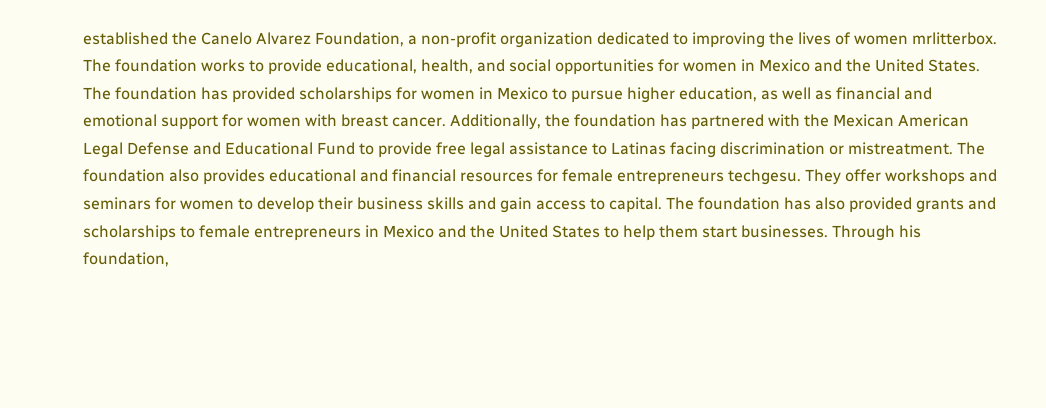established the Canelo Alvarez Foundation, a non-profit organization dedicated to improving the lives of women mrlitterbox. The foundation works to provide educational, health, and social opportunities for women in Mexico and the United States. The foundation has provided scholarships for women in Mexico to pursue higher education, as well as financial and emotional support for women with breast cancer. Additionally, the foundation has partnered with the Mexican American Legal Defense and Educational Fund to provide free legal assistance to Latinas facing discrimination or mistreatment. The foundation also provides educational and financial resources for female entrepreneurs techgesu. They offer workshops and seminars for women to develop their business skills and gain access to capital. The foundation has also provided grants and scholarships to female entrepreneurs in Mexico and the United States to help them start businesses. Through his foundation,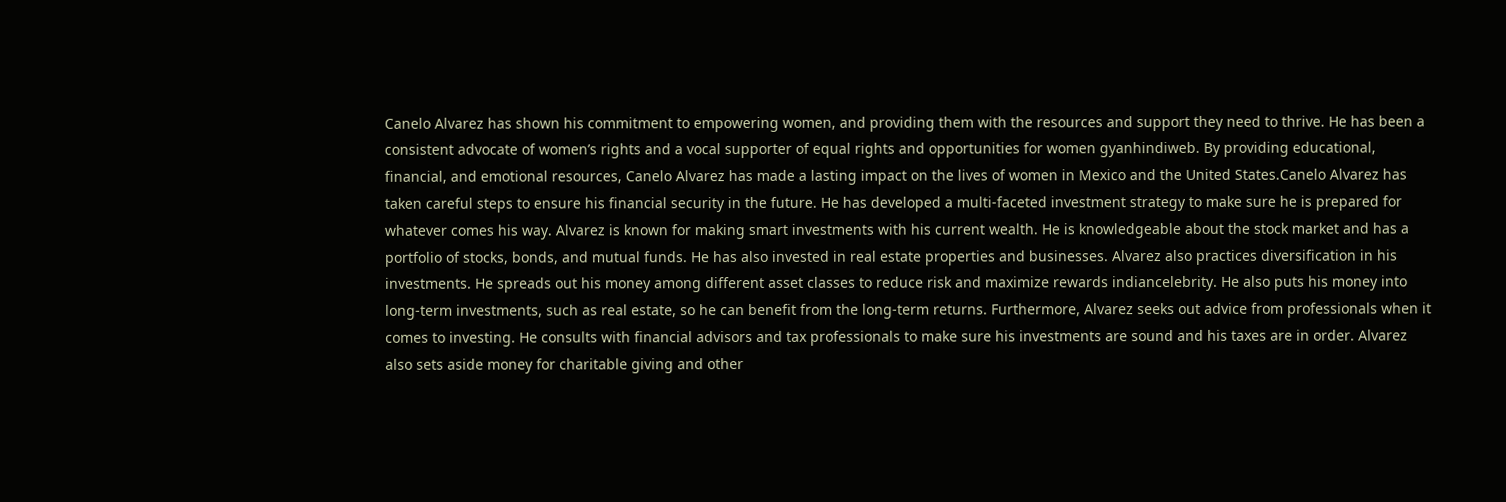Canelo Alvarez has shown his commitment to empowering women, and providing them with the resources and support they need to thrive. He has been a consistent advocate of women’s rights and a vocal supporter of equal rights and opportunities for women gyanhindiweb. By providing educational, financial, and emotional resources, Canelo Alvarez has made a lasting impact on the lives of women in Mexico and the United States.Canelo Alvarez has taken careful steps to ensure his financial security in the future. He has developed a multi-faceted investment strategy to make sure he is prepared for whatever comes his way. Alvarez is known for making smart investments with his current wealth. He is knowledgeable about the stock market and has a portfolio of stocks, bonds, and mutual funds. He has also invested in real estate properties and businesses. Alvarez also practices diversification in his investments. He spreads out his money among different asset classes to reduce risk and maximize rewards indiancelebrity. He also puts his money into long-term investments, such as real estate, so he can benefit from the long-term returns. Furthermore, Alvarez seeks out advice from professionals when it comes to investing. He consults with financial advisors and tax professionals to make sure his investments are sound and his taxes are in order. Alvarez also sets aside money for charitable giving and other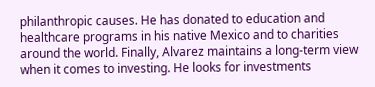philanthropic causes. He has donated to education and healthcare programs in his native Mexico and to charities around the world. Finally, Alvarez maintains a long-term view when it comes to investing. He looks for investments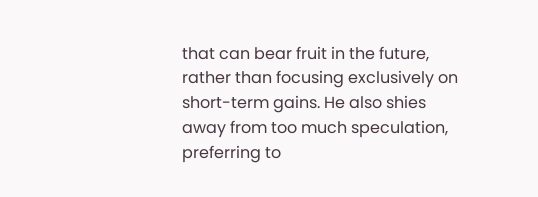that can bear fruit in the future, rather than focusing exclusively on short-term gains. He also shies away from too much speculation, preferring to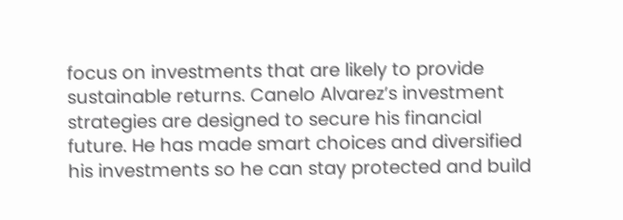focus on investments that are likely to provide sustainable returns. Canelo Alvarez’s investment strategies are designed to secure his financial future. He has made smart choices and diversified his investments so he can stay protected and build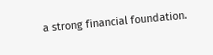a strong financial foundation.